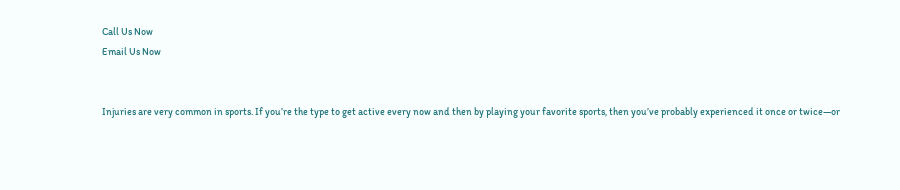Call Us Now
Email Us Now


Injuries are very common in sports. If you’re the type to get active every now and then by playing your favorite sports, then you’ve probably experienced it once or twice—or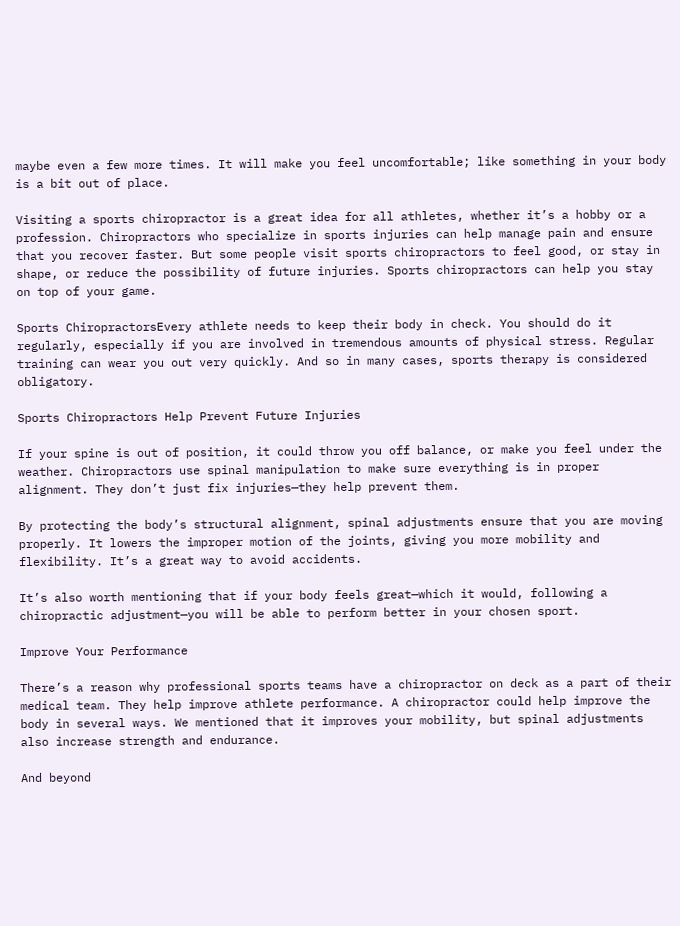maybe even a few more times. It will make you feel uncomfortable; like something in your body is a bit out of place.

Visiting a sports chiropractor is a great idea for all athletes, whether it’s a hobby or a profession. Chiropractors who specialize in sports injuries can help manage pain and ensure that you recover faster. But some people visit sports chiropractors to feel good, or stay in shape, or reduce the possibility of future injuries. Sports chiropractors can help you stay on top of your game.

Sports ChiropractorsEvery athlete needs to keep their body in check. You should do it regularly, especially if you are involved in tremendous amounts of physical stress. Regular training can wear you out very quickly. And so in many cases, sports therapy is considered obligatory.

Sports Chiropractors Help Prevent Future Injuries

If your spine is out of position, it could throw you off balance, or make you feel under the weather. Chiropractors use spinal manipulation to make sure everything is in proper alignment. They don’t just fix injuries—they help prevent them.

By protecting the body’s structural alignment, spinal adjustments ensure that you are moving properly. It lowers the improper motion of the joints, giving you more mobility and flexibility. It’s a great way to avoid accidents.

It’s also worth mentioning that if your body feels great—which it would, following a chiropractic adjustment—you will be able to perform better in your chosen sport.

Improve Your Performance

There’s a reason why professional sports teams have a chiropractor on deck as a part of their medical team. They help improve athlete performance. A chiropractor could help improve the body in several ways. We mentioned that it improves your mobility, but spinal adjustments also increase strength and endurance.

And beyond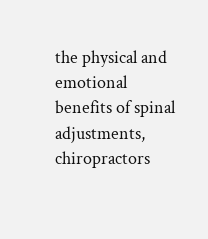the physical and emotional benefits of spinal adjustments, chiropractors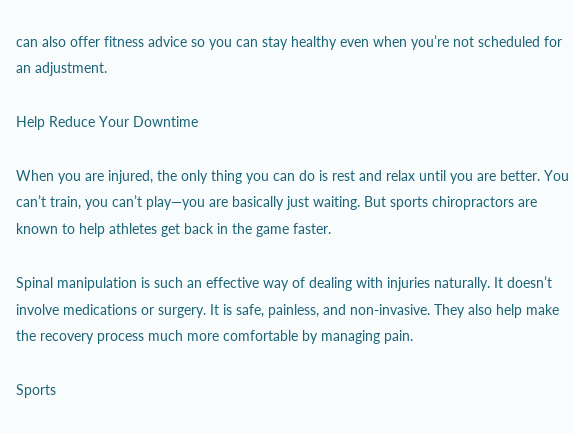can also offer fitness advice so you can stay healthy even when you’re not scheduled for an adjustment.

Help Reduce Your Downtime

When you are injured, the only thing you can do is rest and relax until you are better. You can’t train, you can’t play—you are basically just waiting. But sports chiropractors are known to help athletes get back in the game faster.

Spinal manipulation is such an effective way of dealing with injuries naturally. It doesn’t involve medications or surgery. It is safe, painless, and non-invasive. They also help make the recovery process much more comfortable by managing pain.

Sports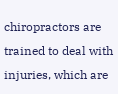chiropractors are trained to deal with injuries, which are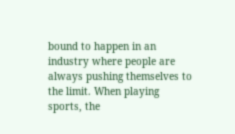bound to happen in an industry where people are always pushing themselves to the limit. When playing sports, the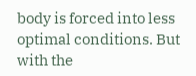body is forced into less optimal conditions. But with the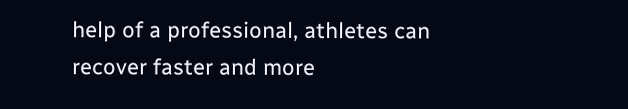help of a professional, athletes can recover faster and more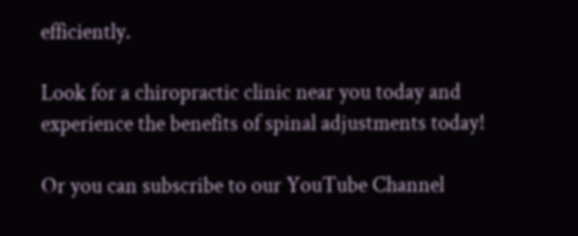efficiently.

Look for a chiropractic clinic near you today and experience the benefits of spinal adjustments today!

Or you can subscribe to our YouTube Channel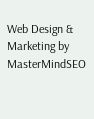Web Design & Marketing by MasterMindSEO